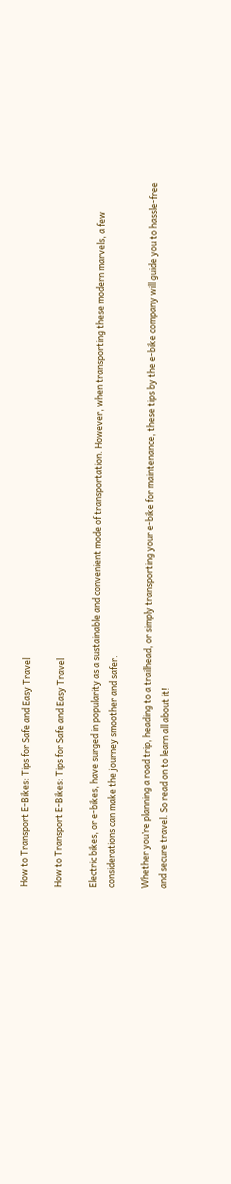How to Transport E-Bikes: Tips for Safe and Easy Travel

How to Transport E-Bikes: Tips for Safe and Easy Travel

Electric bikes, or e-bikes, have surged in popularity as a sustainable and convenient mode of transportation. However, when transporting these modern marvels, a few considerations can make the journey smoother and safer.

Whether you’re planning a road trip, heading to a trailhead, or simply transporting your e-bike for maintenance, these tips by the e-bike company will guide you to hassle-free and secure travel. So read on to learn all about it!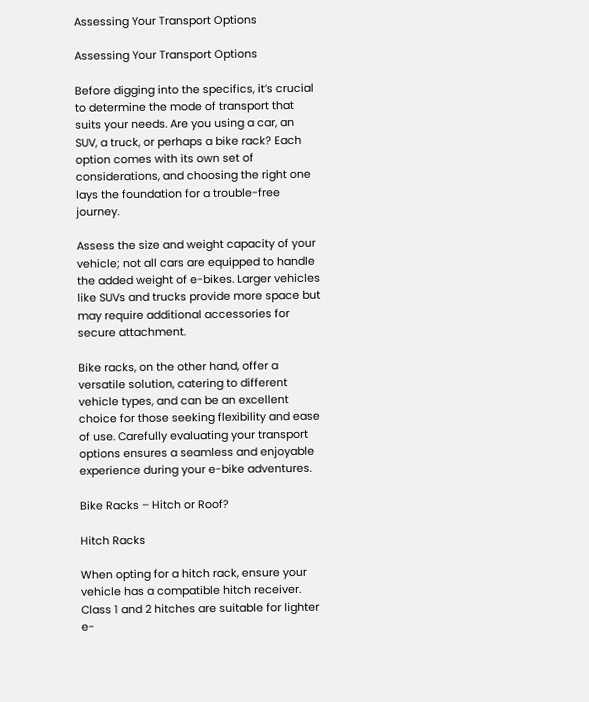Assessing Your Transport Options

Assessing Your Transport Options

Before digging into the specifics, it’s crucial to determine the mode of transport that suits your needs. Are you using a car, an SUV, a truck, or perhaps a bike rack? Each option comes with its own set of considerations, and choosing the right one lays the foundation for a trouble-free journey.

Assess the size and weight capacity of your vehicle; not all cars are equipped to handle the added weight of e-bikes. Larger vehicles like SUVs and trucks provide more space but may require additional accessories for secure attachment.

Bike racks, on the other hand, offer a versatile solution, catering to different vehicle types, and can be an excellent choice for those seeking flexibility and ease of use. Carefully evaluating your transport options ensures a seamless and enjoyable experience during your e-bike adventures.

Bike Racks – Hitch or Roof?

Hitch Racks

When opting for a hitch rack, ensure your vehicle has a compatible hitch receiver. Class 1 and 2 hitches are suitable for lighter e-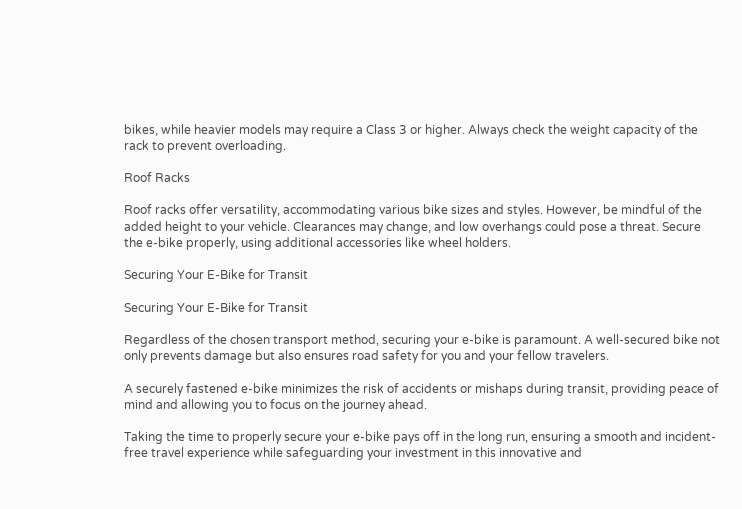bikes, while heavier models may require a Class 3 or higher. Always check the weight capacity of the rack to prevent overloading.

Roof Racks

Roof racks offer versatility, accommodating various bike sizes and styles. However, be mindful of the added height to your vehicle. Clearances may change, and low overhangs could pose a threat. Secure the e-bike properly, using additional accessories like wheel holders.

Securing Your E-Bike for Transit

Securing Your E-Bike for Transit

Regardless of the chosen transport method, securing your e-bike is paramount. A well-secured bike not only prevents damage but also ensures road safety for you and your fellow travelers.

A securely fastened e-bike minimizes the risk of accidents or mishaps during transit, providing peace of mind and allowing you to focus on the journey ahead.

Taking the time to properly secure your e-bike pays off in the long run, ensuring a smooth and incident-free travel experience while safeguarding your investment in this innovative and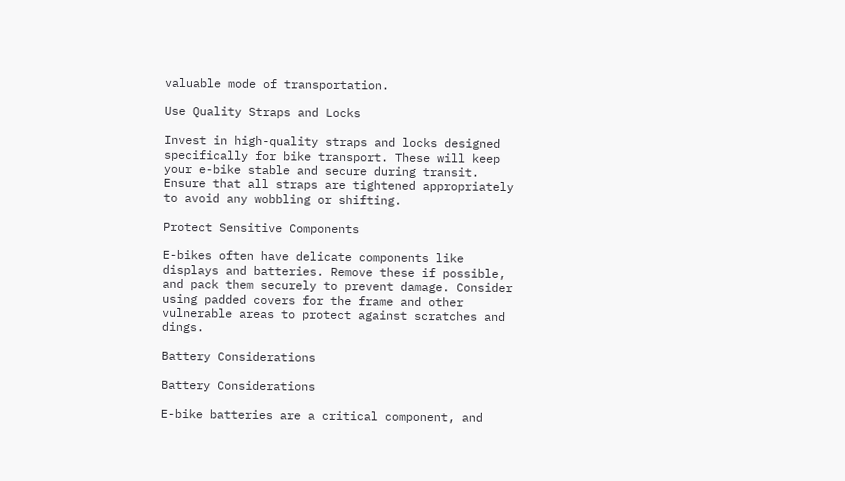valuable mode of transportation.

Use Quality Straps and Locks

Invest in high-quality straps and locks designed specifically for bike transport. These will keep your e-bike stable and secure during transit. Ensure that all straps are tightened appropriately to avoid any wobbling or shifting.

Protect Sensitive Components

E-bikes often have delicate components like displays and batteries. Remove these if possible, and pack them securely to prevent damage. Consider using padded covers for the frame and other vulnerable areas to protect against scratches and dings.

Battery Considerations

Battery Considerations

E-bike batteries are a critical component, and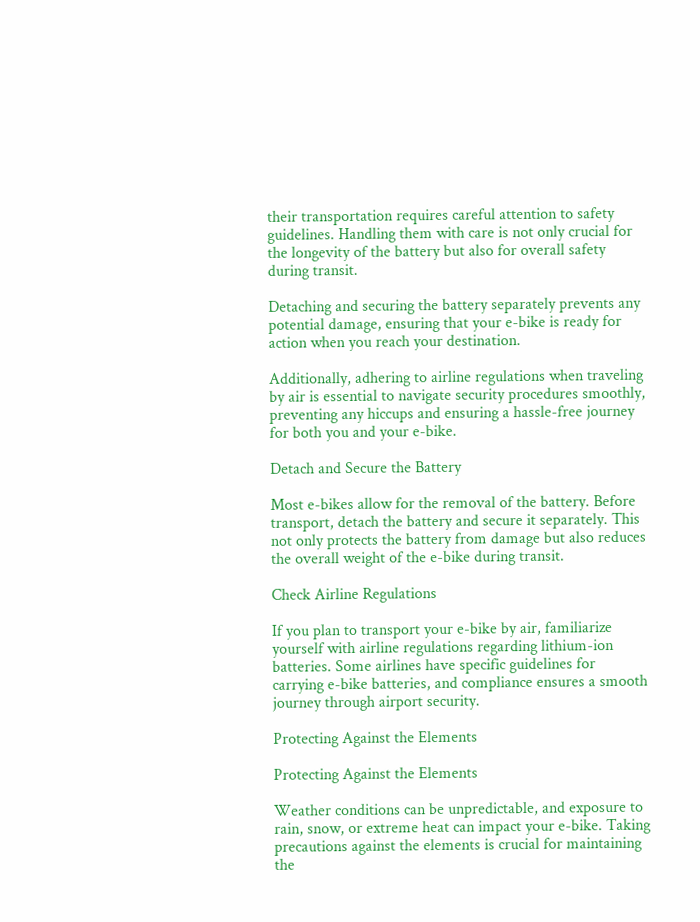their transportation requires careful attention to safety guidelines. Handling them with care is not only crucial for the longevity of the battery but also for overall safety during transit.

Detaching and securing the battery separately prevents any potential damage, ensuring that your e-bike is ready for action when you reach your destination.

Additionally, adhering to airline regulations when traveling by air is essential to navigate security procedures smoothly, preventing any hiccups and ensuring a hassle-free journey for both you and your e-bike.

Detach and Secure the Battery

Most e-bikes allow for the removal of the battery. Before transport, detach the battery and secure it separately. This not only protects the battery from damage but also reduces the overall weight of the e-bike during transit.

Check Airline Regulations

If you plan to transport your e-bike by air, familiarize yourself with airline regulations regarding lithium-ion batteries. Some airlines have specific guidelines for carrying e-bike batteries, and compliance ensures a smooth journey through airport security.

Protecting Against the Elements

Protecting Against the Elements

Weather conditions can be unpredictable, and exposure to rain, snow, or extreme heat can impact your e-bike. Taking precautions against the elements is crucial for maintaining the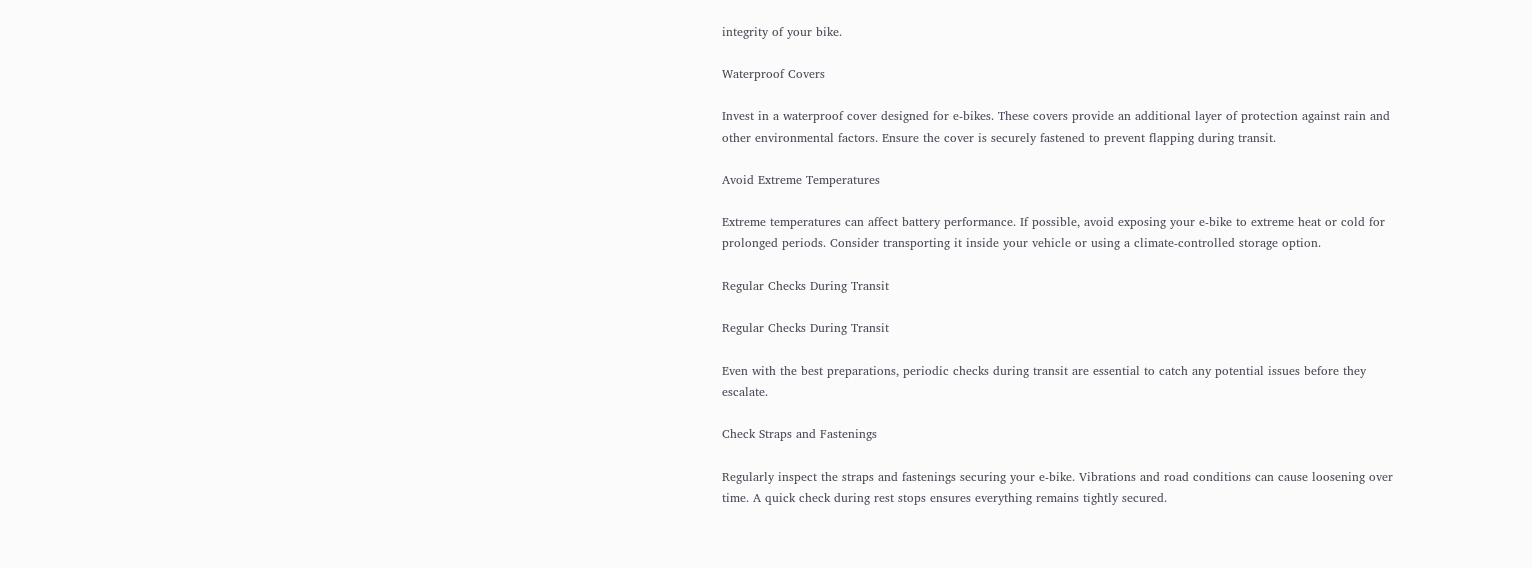integrity of your bike.

Waterproof Covers

Invest in a waterproof cover designed for e-bikes. These covers provide an additional layer of protection against rain and other environmental factors. Ensure the cover is securely fastened to prevent flapping during transit.

Avoid Extreme Temperatures

Extreme temperatures can affect battery performance. If possible, avoid exposing your e-bike to extreme heat or cold for prolonged periods. Consider transporting it inside your vehicle or using a climate-controlled storage option.

Regular Checks During Transit

Regular Checks During Transit

Even with the best preparations, periodic checks during transit are essential to catch any potential issues before they escalate.

Check Straps and Fastenings

Regularly inspect the straps and fastenings securing your e-bike. Vibrations and road conditions can cause loosening over time. A quick check during rest stops ensures everything remains tightly secured.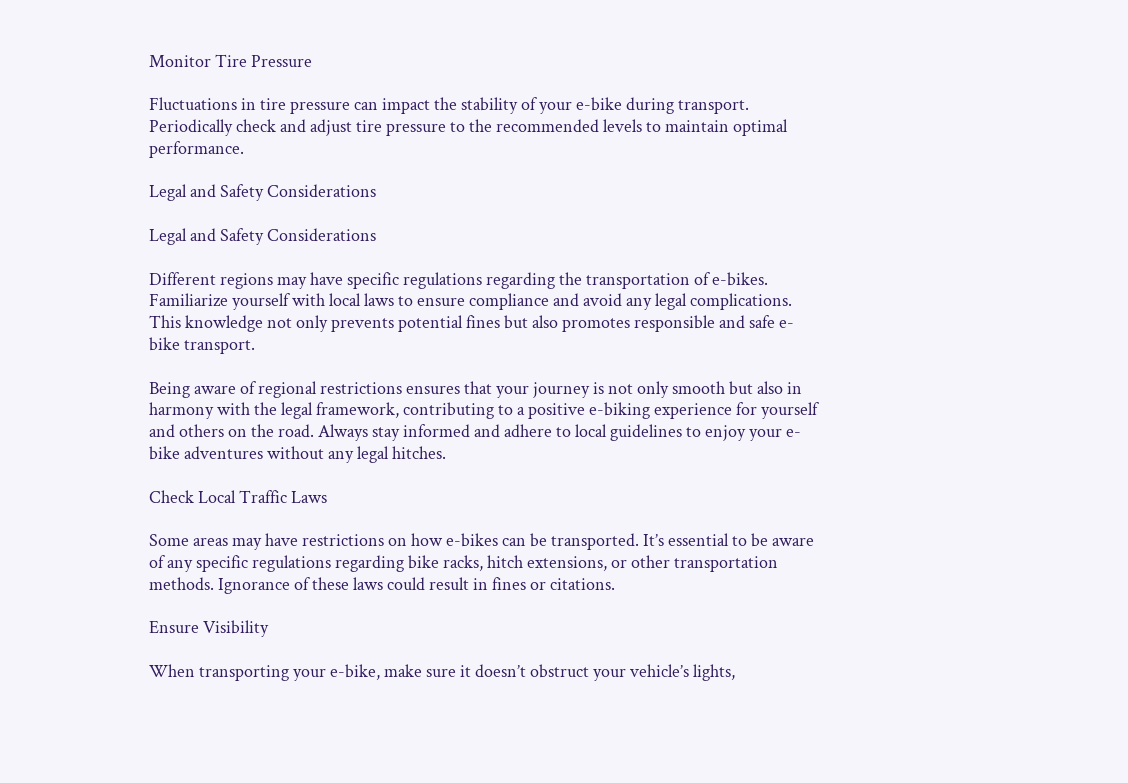Monitor Tire Pressure

Fluctuations in tire pressure can impact the stability of your e-bike during transport. Periodically check and adjust tire pressure to the recommended levels to maintain optimal performance.

Legal and Safety Considerations

Legal and Safety Considerations

Different regions may have specific regulations regarding the transportation of e-bikes. Familiarize yourself with local laws to ensure compliance and avoid any legal complications. This knowledge not only prevents potential fines but also promotes responsible and safe e-bike transport.

Being aware of regional restrictions ensures that your journey is not only smooth but also in harmony with the legal framework, contributing to a positive e-biking experience for yourself and others on the road. Always stay informed and adhere to local guidelines to enjoy your e-bike adventures without any legal hitches.

Check Local Traffic Laws

Some areas may have restrictions on how e-bikes can be transported. It’s essential to be aware of any specific regulations regarding bike racks, hitch extensions, or other transportation methods. Ignorance of these laws could result in fines or citations.

Ensure Visibility

When transporting your e-bike, make sure it doesn’t obstruct your vehicle’s lights,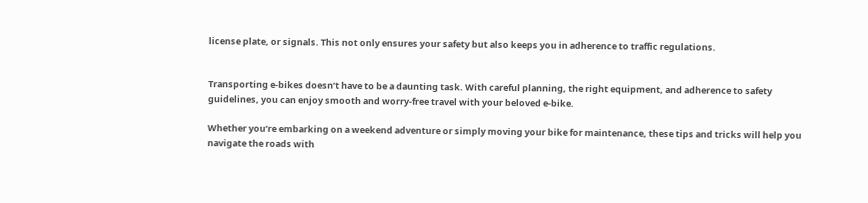license plate, or signals. This not only ensures your safety but also keeps you in adherence to traffic regulations.


Transporting e-bikes doesn’t have to be a daunting task. With careful planning, the right equipment, and adherence to safety guidelines, you can enjoy smooth and worry-free travel with your beloved e-bike.

Whether you’re embarking on a weekend adventure or simply moving your bike for maintenance, these tips and tricks will help you navigate the roads with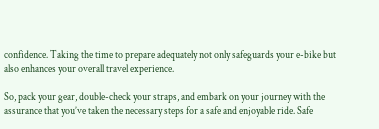confidence. Taking the time to prepare adequately not only safeguards your e-bike but also enhances your overall travel experience.

So, pack your gear, double-check your straps, and embark on your journey with the assurance that you’ve taken the necessary steps for a safe and enjoyable ride. Safe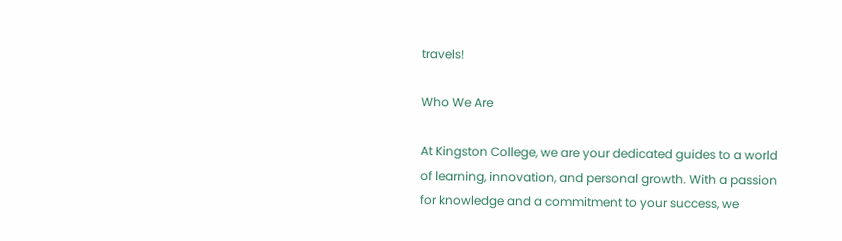travels!

Who We Are

At Kingston College, we are your dedicated guides to a world of learning, innovation, and personal growth. With a passion for knowledge and a commitment to your success, we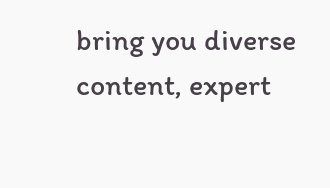bring you diverse content, expert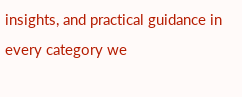insights, and practical guidance in every category we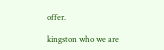offer.

kingston who we are